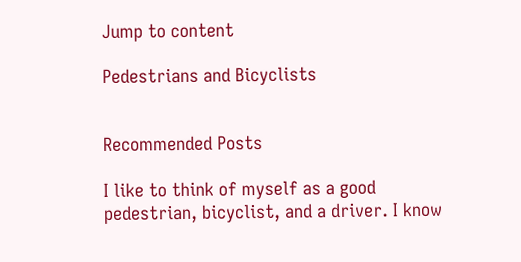Jump to content

Pedestrians and Bicyclists


Recommended Posts

I like to think of myself as a good pedestrian, bicyclist, and a driver. I know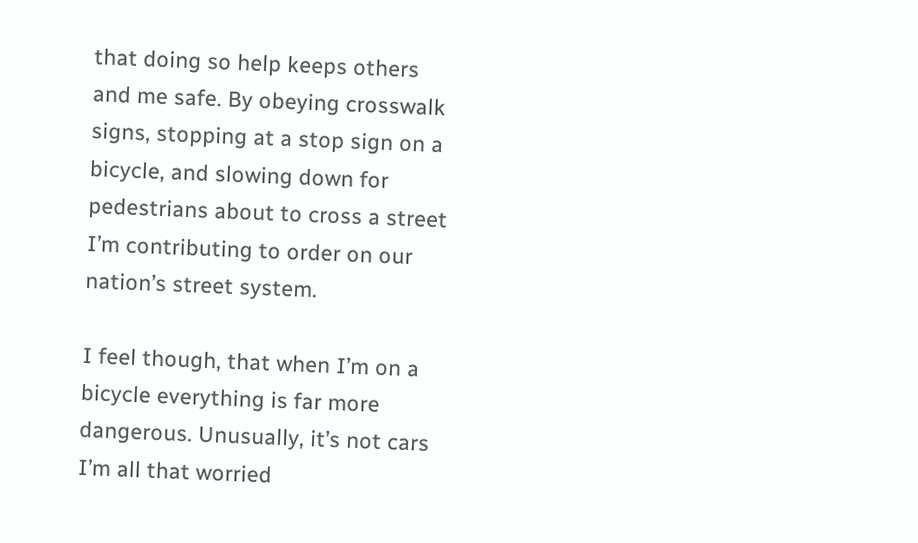that doing so help keeps others and me safe. By obeying crosswalk signs, stopping at a stop sign on a bicycle, and slowing down for pedestrians about to cross a street I’m contributing to order on our nation’s street system.

I feel though, that when I’m on a bicycle everything is far more dangerous. Unusually, it’s not cars I’m all that worried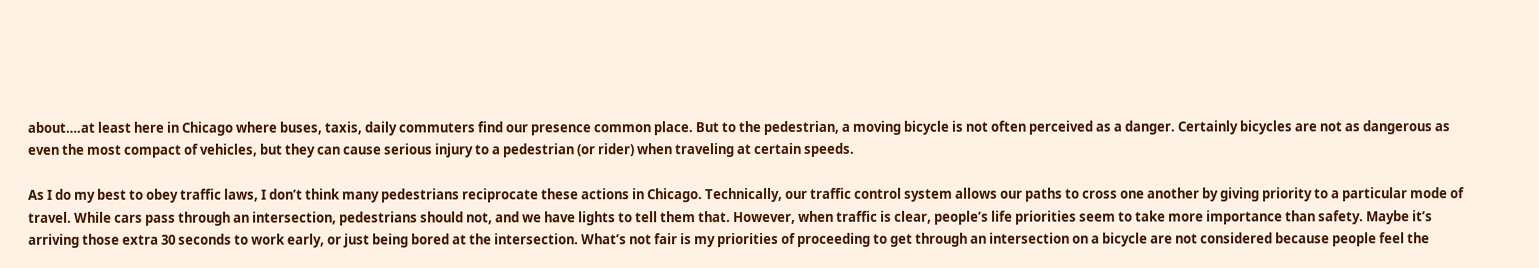about….at least here in Chicago where buses, taxis, daily commuters find our presence common place. But to the pedestrian, a moving bicycle is not often perceived as a danger. Certainly bicycles are not as dangerous as even the most compact of vehicles, but they can cause serious injury to a pedestrian (or rider) when traveling at certain speeds.

As I do my best to obey traffic laws, I don’t think many pedestrians reciprocate these actions in Chicago. Technically, our traffic control system allows our paths to cross one another by giving priority to a particular mode of travel. While cars pass through an intersection, pedestrians should not, and we have lights to tell them that. However, when traffic is clear, people’s life priorities seem to take more importance than safety. Maybe it’s arriving those extra 30 seconds to work early, or just being bored at the intersection. What’s not fair is my priorities of proceeding to get through an intersection on a bicycle are not considered because people feel the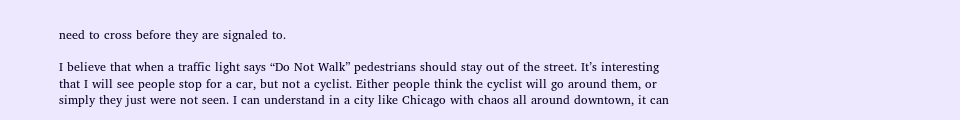need to cross before they are signaled to.

I believe that when a traffic light says “Do Not Walk” pedestrians should stay out of the street. It’s interesting that I will see people stop for a car, but not a cyclist. Either people think the cyclist will go around them, or simply they just were not seen. I can understand in a city like Chicago with chaos all around downtown, it can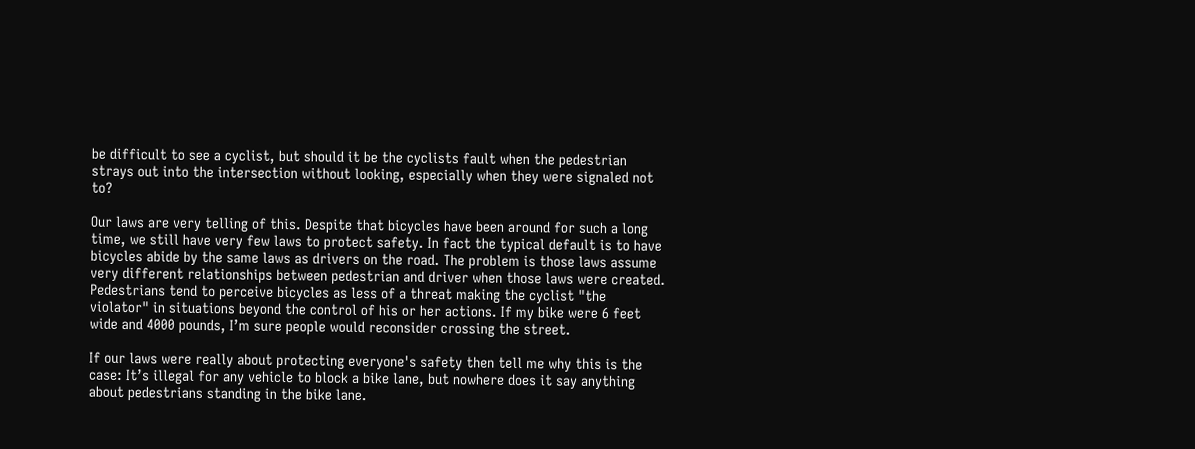be difficult to see a cyclist, but should it be the cyclists fault when the pedestrian strays out into the intersection without looking, especially when they were signaled not to?

Our laws are very telling of this. Despite that bicycles have been around for such a long time, we still have very few laws to protect safety. In fact the typical default is to have bicycles abide by the same laws as drivers on the road. The problem is those laws assume very different relationships between pedestrian and driver when those laws were created. Pedestrians tend to perceive bicycles as less of a threat making the cyclist "the violator" in situations beyond the control of his or her actions. If my bike were 6 feet wide and 4000 pounds, I’m sure people would reconsider crossing the street.

If our laws were really about protecting everyone's safety then tell me why this is the case: It’s illegal for any vehicle to block a bike lane, but nowhere does it say anything about pedestrians standing in the bike lane.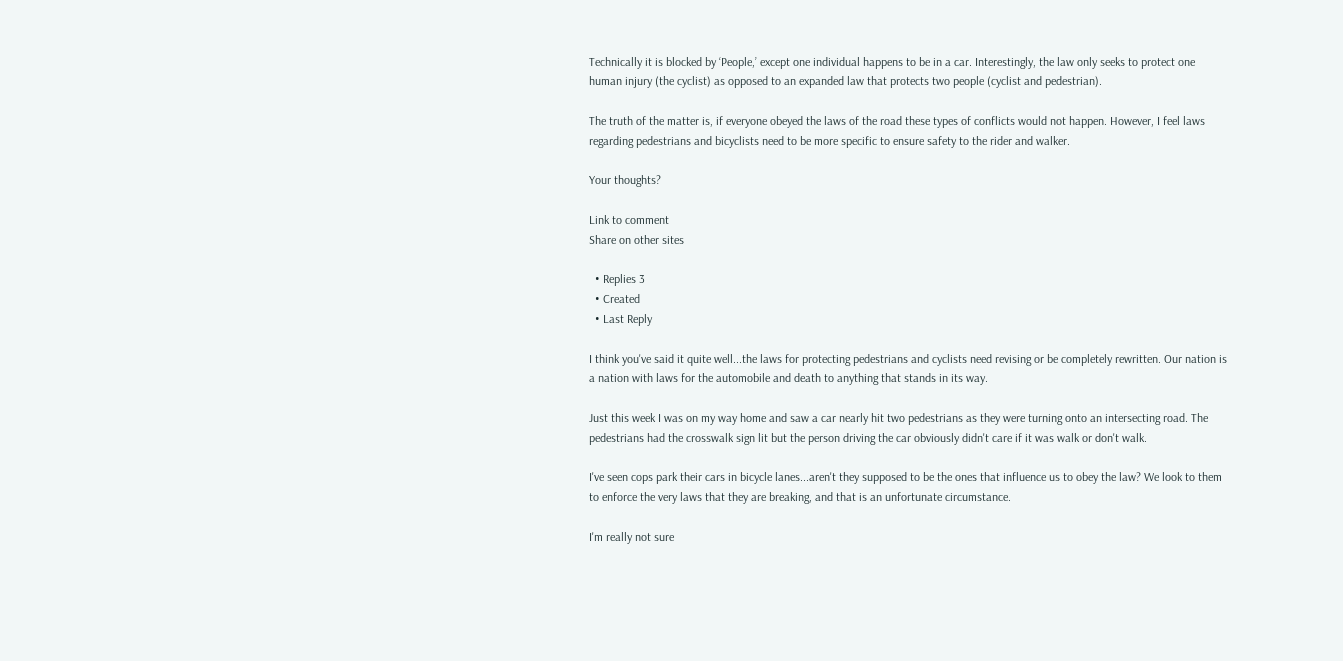Technically it is blocked by ‘People,’ except one individual happens to be in a car. Interestingly, the law only seeks to protect one human injury (the cyclist) as opposed to an expanded law that protects two people (cyclist and pedestrian).

The truth of the matter is, if everyone obeyed the laws of the road these types of conflicts would not happen. However, I feel laws regarding pedestrians and bicyclists need to be more specific to ensure safety to the rider and walker.

Your thoughts?

Link to comment
Share on other sites

  • Replies 3
  • Created
  • Last Reply

I think you've said it quite well...the laws for protecting pedestrians and cyclists need revising or be completely rewritten. Our nation is a nation with laws for the automobile and death to anything that stands in its way.

Just this week I was on my way home and saw a car nearly hit two pedestrians as they were turning onto an intersecting road. The pedestrians had the crosswalk sign lit but the person driving the car obviously didn't care if it was walk or don't walk.

I've seen cops park their cars in bicycle lanes...aren't they supposed to be the ones that influence us to obey the law? We look to them to enforce the very laws that they are breaking, and that is an unfortunate circumstance.

I'm really not sure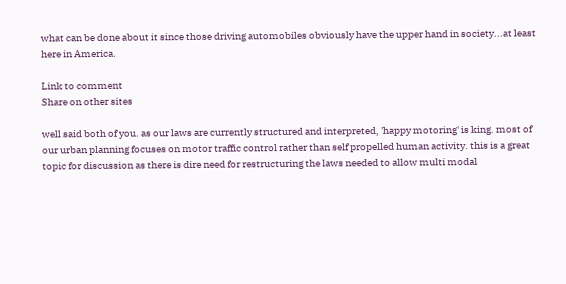what can be done about it since those driving automobiles obviously have the upper hand in society...at least here in America.

Link to comment
Share on other sites

well said both of you. as our laws are currently structured and interpreted, 'happy motoring' is king. most of our urban planning focuses on motor traffic control rather than self propelled human activity. this is a great topic for discussion as there is dire need for restructuring the laws needed to allow multi modal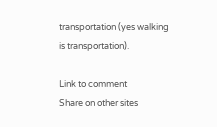transportation (yes walking is transportation).

Link to comment
Share on other sites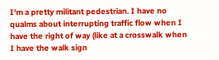I'm a pretty militant pedestrian. I have no qualms about interrupting traffic flow when I have the right of way (like at a crosswalk when I have the walk sign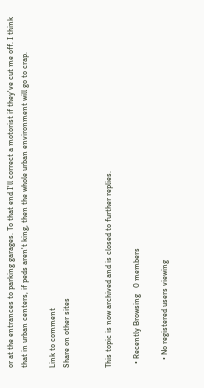or at the entrances to parking garages. To that end I'll correct a motorist if they've cut me off. I think that in urban centers, if peds aren't king, then the whole urban environment will go to crap.

Link to comment
Share on other sites


This topic is now archived and is closed to further replies.

  • Recently Browsing   0 members

    • No registered users viewing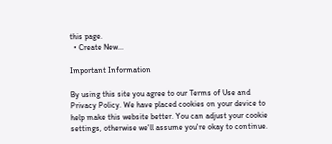this page.
  • Create New...

Important Information

By using this site you agree to our Terms of Use and Privacy Policy. We have placed cookies on your device to help make this website better. You can adjust your cookie settings, otherwise we'll assume you're okay to continue.